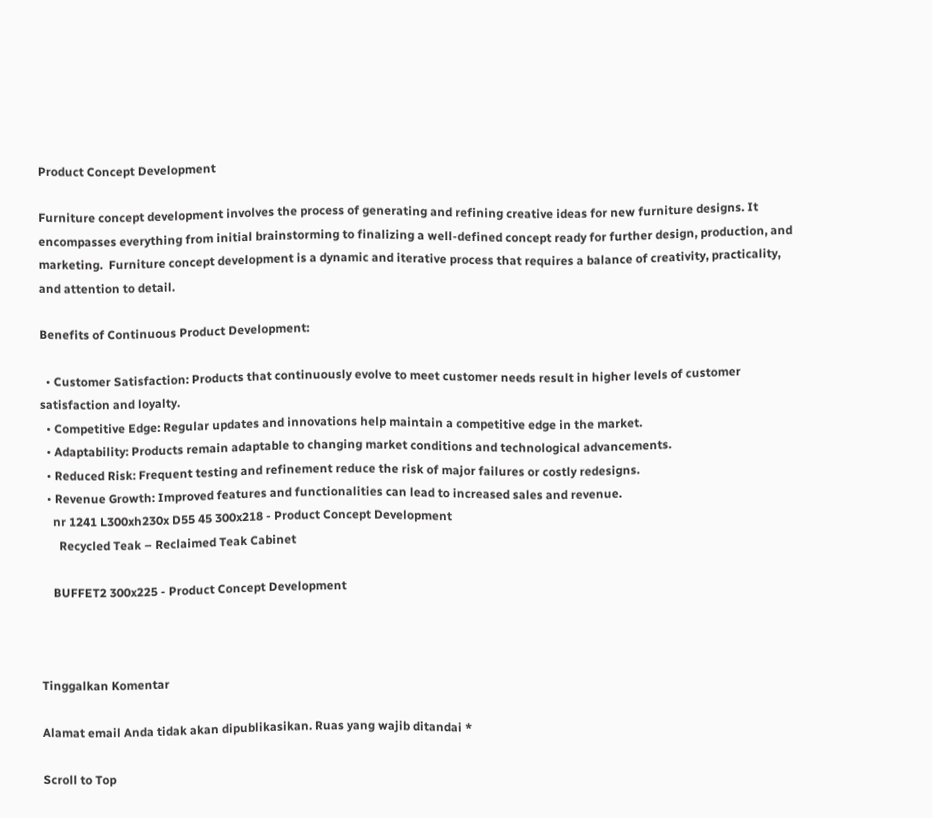Product Concept Development

Furniture concept development involves the process of generating and refining creative ideas for new furniture designs. It encompasses everything from initial brainstorming to finalizing a well-defined concept ready for further design, production, and marketing.  Furniture concept development is a dynamic and iterative process that requires a balance of creativity, practicality, and attention to detail.

Benefits of Continuous Product Development:

  • Customer Satisfaction: Products that continuously evolve to meet customer needs result in higher levels of customer satisfaction and loyalty.
  • Competitive Edge: Regular updates and innovations help maintain a competitive edge in the market.
  • Adaptability: Products remain adaptable to changing market conditions and technological advancements.
  • Reduced Risk: Frequent testing and refinement reduce the risk of major failures or costly redesigns.
  • Revenue Growth: Improved features and functionalities can lead to increased sales and revenue.
    nr 1241 L300xh230x D55 45 300x218 - Product Concept Development
      Recycled Teak – Reclaimed Teak Cabinet

    BUFFET2 300x225 - Product Concept Development



Tinggalkan Komentar

Alamat email Anda tidak akan dipublikasikan. Ruas yang wajib ditandai *

Scroll to Top